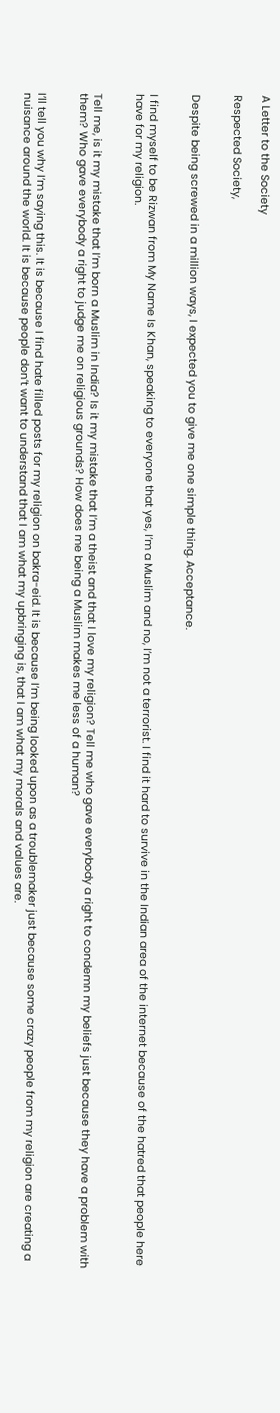A Letter to the Society

Respected Society,


Despite being screwed in a million ways, I expected you to give me one simple thing. Acceptance.


I find myself to be Rizwan from My Name Is Khan, speaking to everyone that yes, I’m a Muslim and no, I’m not a terrorist. I find it hard to survive in the Indian area of the internet because of the hatred that people here have for my religion.


Tell me, is it my mistake that I’m born a Muslim in India? Is it my mistake that I’m a theist and that I love my religion? Tell me who gave everybody a right to condemn my beliefs just because they have a problem with them? Who gave everybody a right to judge me on religious grounds? How does me being a Muslim makes me less of a human?


I’ll tell you why I’m saying this. It is because I find hate filled posts for my religion on bakra-eid. It is because I’m being looked upon as a troublemaker just because some crazy people from my religion are creating a nuisance around the world. It is because people don’t want to understand that I am what my upbringing is, that I am what my morals and values are.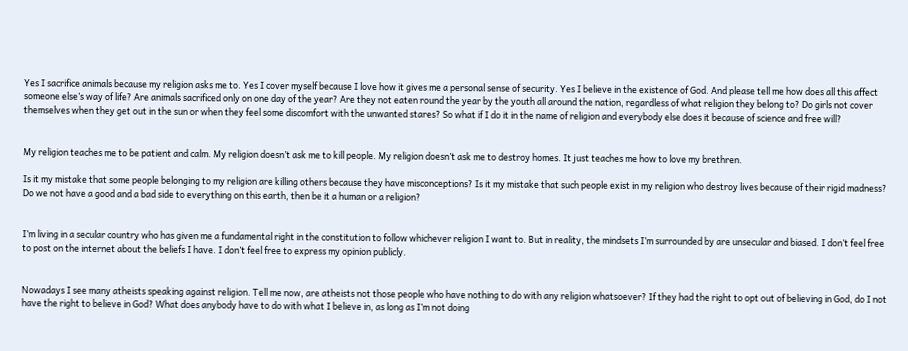Yes I sacrifice animals because my religion asks me to. Yes I cover myself because I love how it gives me a personal sense of security. Yes I believe in the existence of God. And please tell me how does all this affect someone else’s way of life? Are animals sacrificed only on one day of the year? Are they not eaten round the year by the youth all around the nation, regardless of what religion they belong to? Do girls not cover themselves when they get out in the sun or when they feel some discomfort with the unwanted stares? So what if I do it in the name of religion and everybody else does it because of science and free will?


My religion teaches me to be patient and calm. My religion doesn’t ask me to kill people. My religion doesn’t ask me to destroy homes. It just teaches me how to love my brethren.

Is it my mistake that some people belonging to my religion are killing others because they have misconceptions? Is it my mistake that such people exist in my religion who destroy lives because of their rigid madness? Do we not have a good and a bad side to everything on this earth, then be it a human or a religion?


I’m living in a secular country who has given me a fundamental right in the constitution to follow whichever religion I want to. But in reality, the mindsets I’m surrounded by are unsecular and biased. I don’t feel free to post on the internet about the beliefs I have. I don’t feel free to express my opinion publicly.


Nowadays I see many atheists speaking against religion. Tell me now, are atheists not those people who have nothing to do with any religion whatsoever? If they had the right to opt out of believing in God, do I not have the right to believe in God? What does anybody have to do with what I believe in, as long as I’m not doing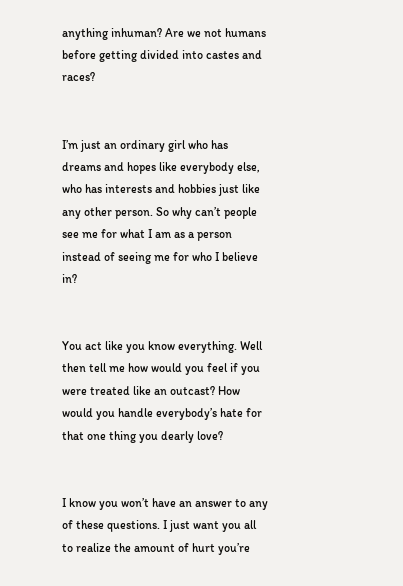anything inhuman? Are we not humans before getting divided into castes and races?


I’m just an ordinary girl who has dreams and hopes like everybody else, who has interests and hobbies just like any other person. So why can’t people see me for what I am as a person instead of seeing me for who I believe in?


You act like you know everything. Well then tell me how would you feel if you were treated like an outcast? How would you handle everybody’s hate for that one thing you dearly love?


I know you won’t have an answer to any of these questions. I just want you all to realize the amount of hurt you’re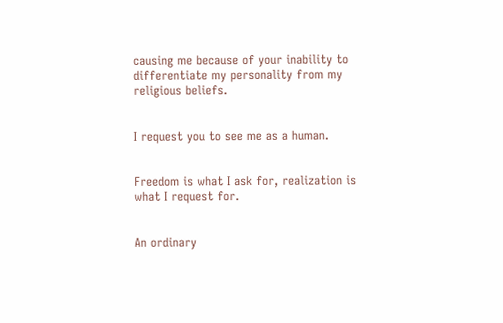causing me because of your inability to differentiate my personality from my religious beliefs.


I request you to see me as a human.


Freedom is what I ask for, realization is what I request for.


An ordinary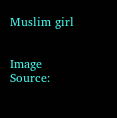Muslim girl


Image Source: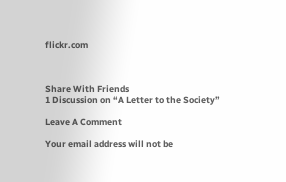flickr.com



Share With Friends
1 Discussion on “A Letter to the Society”

Leave A Comment

Your email address will not be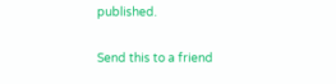published.

Send this to a friend